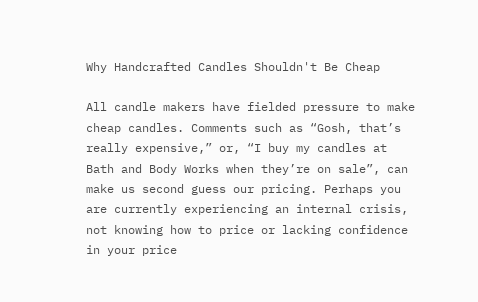Why Handcrafted Candles Shouldn't Be Cheap

All candle makers have fielded pressure to make cheap candles. Comments such as “Gosh, that’s really expensive,” or, “I buy my candles at Bath and Body Works when they’re on sale”, can make us second guess our pricing. Perhaps you are currently experiencing an internal crisis, not knowing how to price or lacking confidence in your price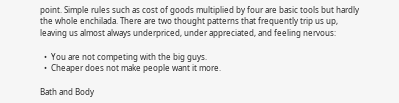point. Simple rules such as cost of goods multiplied by four are basic tools but hardly the whole enchilada. There are two thought patterns that frequently trip us up, leaving us almost always underpriced, under appreciated, and feeling nervous:

  •  You are not competing with the big guys.
  •  Cheaper does not make people want it more.

Bath and Body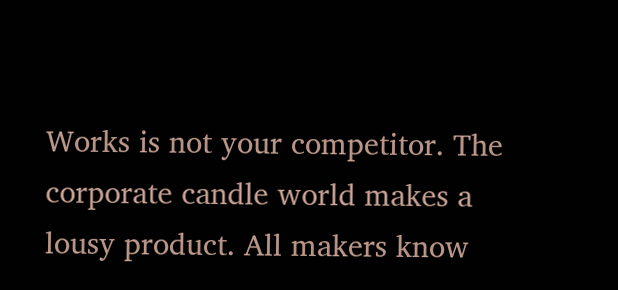Works is not your competitor. The corporate candle world makes a lousy product. All makers know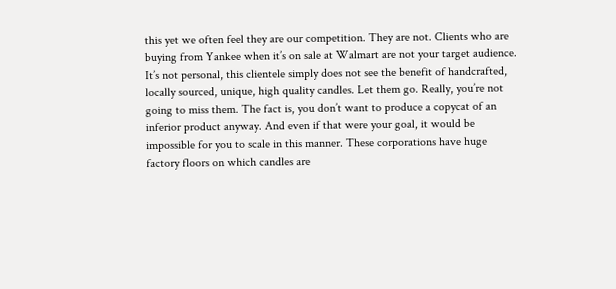this yet we often feel they are our competition. They are not. Clients who are buying from Yankee when it’s on sale at Walmart are not your target audience. It’s not personal, this clientele simply does not see the benefit of handcrafted, locally sourced, unique, high quality candles. Let them go. Really, you’re not going to miss them. The fact is, you don’t want to produce a copycat of an inferior product anyway. And even if that were your goal, it would be impossible for you to scale in this manner. These corporations have huge factory floors on which candles are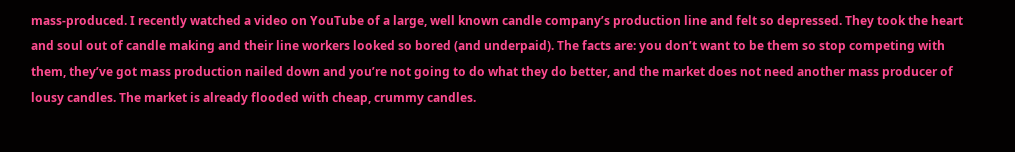mass-produced. I recently watched a video on YouTube of a large, well known candle company’s production line and felt so depressed. They took the heart and soul out of candle making and their line workers looked so bored (and underpaid). The facts are: you don’t want to be them so stop competing with them, they’ve got mass production nailed down and you’re not going to do what they do better, and the market does not need another mass producer of lousy candles. The market is already flooded with cheap, crummy candles.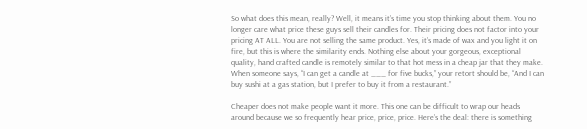So what does this mean, really? Well, it means it’s time you stop thinking about them. You no longer care what price these guys sell their candles for. Their pricing does not factor into your pricing AT ALL. You are not selling the same product. Yes, it’s made of wax and you light it on fire, but this is where the similarity ends. Nothing else about your gorgeous, exceptional quality, hand crafted candle is remotely similar to that hot mess in a cheap jar that they make. When someone says, “I can get a candle at ___ for five bucks,” your retort should be, “And I can buy sushi at a gas station, but I prefer to buy it from a restaurant.”

Cheaper does not make people want it more. This one can be difficult to wrap our heads around because we so frequently hear price, price, price. Here’s the deal: there is something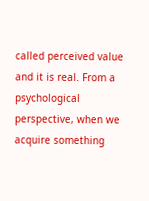called perceived value and it is real. From a psychological perspective, when we acquire something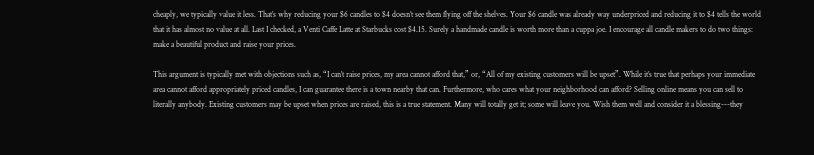cheaply, we typically value it less. That’s why reducing your $6 candles to $4 doesn’t see them flying off the shelves. Your $6 candle was already way underpriced and reducing it to $4 tells the world that it has almost no value at all. Last I checked, a Venti Caffe Latte at Starbucks cost $4.15. Surely a handmade candle is worth more than a cuppa joe. I encourage all candle makers to do two things: make a beautiful product and raise your prices.

This argument is typically met with objections such as, “I can’t raise prices, my area cannot afford that,” or, “All of my existing customers will be upset”. While it’s true that perhaps your immediate area cannot afford appropriately priced candles, I can guarantee there is a town nearby that can. Furthermore, who cares what your neighborhood can afford? Selling online means you can sell to literally anybody. Existing customers may be upset when prices are raised, this is a true statement. Many will totally get it; some will leave you. Wish them well and consider it a blessing---they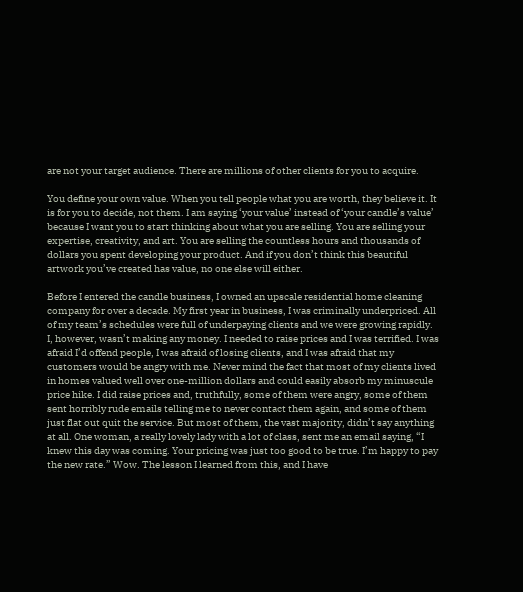are not your target audience. There are millions of other clients for you to acquire.

You define your own value. When you tell people what you are worth, they believe it. It is for you to decide, not them. I am saying ‘your value’ instead of ‘your candle’s value’ because I want you to start thinking about what you are selling. You are selling your expertise, creativity, and art. You are selling the countless hours and thousands of dollars you spent developing your product. And if you don’t think this beautiful artwork you’ve created has value, no one else will either.

Before I entered the candle business, I owned an upscale residential home cleaning company for over a decade. My first year in business, I was criminally underpriced. All of my team’s schedules were full of underpaying clients and we were growing rapidly. I, however, wasn’t making any money. I needed to raise prices and I was terrified. I was afraid I’d offend people, I was afraid of losing clients, and I was afraid that my customers would be angry with me. Never mind the fact that most of my clients lived in homes valued well over one-million dollars and could easily absorb my minuscule price hike. I did raise prices and, truthfully, some of them were angry, some of them sent horribly rude emails telling me to never contact them again, and some of them just flat out quit the service. But most of them, the vast majority, didn’t say anything at all. One woman, a really lovely lady with a lot of class, sent me an email saying, “I knew this day was coming. Your pricing was just too good to be true. I’m happy to pay the new rate.” Wow. The lesson I learned from this, and I have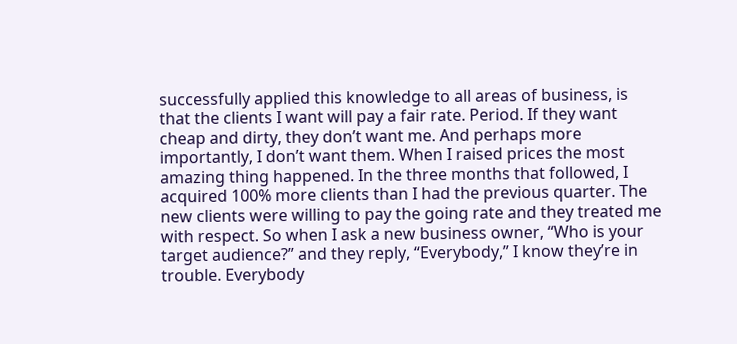successfully applied this knowledge to all areas of business, is that the clients I want will pay a fair rate. Period. If they want cheap and dirty, they don’t want me. And perhaps more importantly, I don’t want them. When I raised prices the most amazing thing happened. In the three months that followed, I acquired 100% more clients than I had the previous quarter. The new clients were willing to pay the going rate and they treated me with respect. So when I ask a new business owner, “Who is your target audience?” and they reply, “Everybody,” I know they’re in trouble. Everybody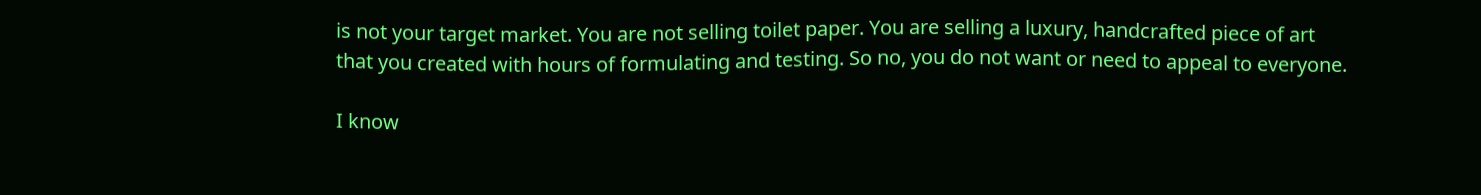is not your target market. You are not selling toilet paper. You are selling a luxury, handcrafted piece of art that you created with hours of formulating and testing. So no, you do not want or need to appeal to everyone.

I know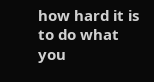how hard it is to do what you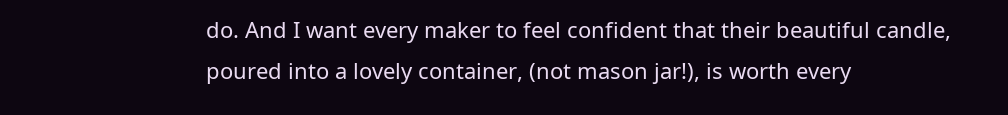do. And I want every maker to feel confident that their beautiful candle, poured into a lovely container, (not mason jar!), is worth every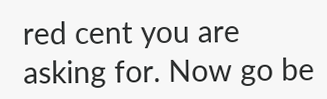red cent you are asking for. Now go be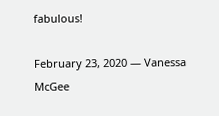fabulous!

February 23, 2020 — Vanessa McGee